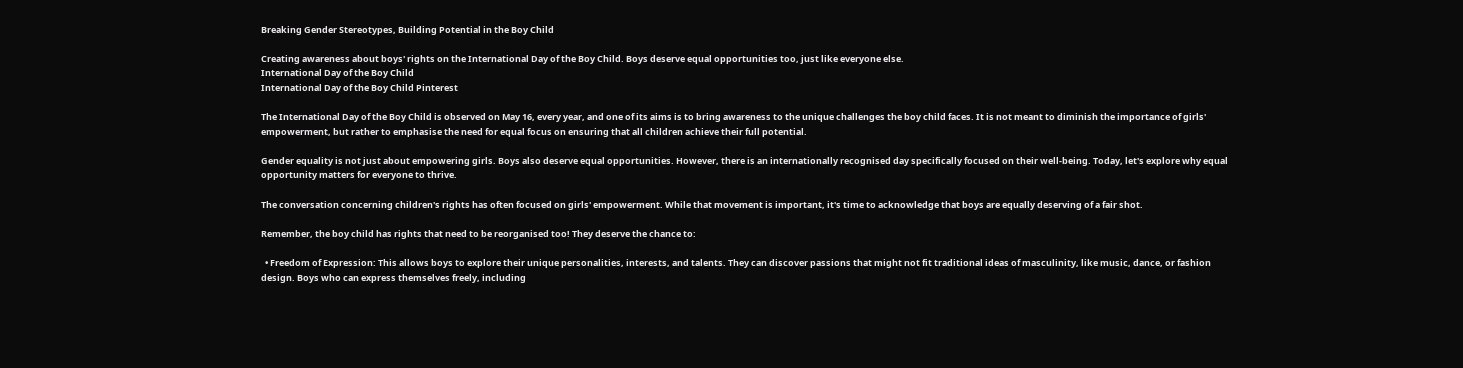Breaking Gender Stereotypes, Building Potential in the Boy Child

Creating awareness about boys' rights on the International Day of the Boy Child. Boys deserve equal opportunities too, just like everyone else.
International Day of the Boy Child
International Day of the Boy Child Pinterest

The International Day of the Boy Child is observed on May 16, every year, and one of its aims is to bring awareness to the unique challenges the boy child faces. It is not meant to diminish the importance of girls' empowerment, but rather to emphasise the need for equal focus on ensuring that all children achieve their full potential.

Gender equality is not just about empowering girls. Boys also deserve equal opportunities. However, there is an internationally recognised day specifically focused on their well-being. Today, let's explore why equal opportunity matters for everyone to thrive.

The conversation concerning children's rights has often focused on girls' empowerment. While that movement is important, it's time to acknowledge that boys are equally deserving of a fair shot.

Remember, the boy child has rights that need to be reorganised too! They deserve the chance to:

  • Freedom of Expression: This allows boys to explore their unique personalities, interests, and talents. They can discover passions that might not fit traditional ideas of masculinity, like music, dance, or fashion design. Boys who can express themselves freely, including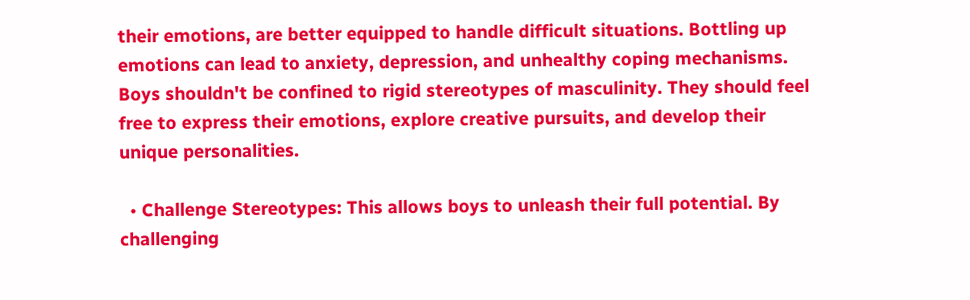their emotions, are better equipped to handle difficult situations. Bottling up emotions can lead to anxiety, depression, and unhealthy coping mechanisms. Boys shouldn't be confined to rigid stereotypes of masculinity. They should feel free to express their emotions, explore creative pursuits, and develop their unique personalities.

  • Challenge Stereotypes: This allows boys to unleash their full potential. By challenging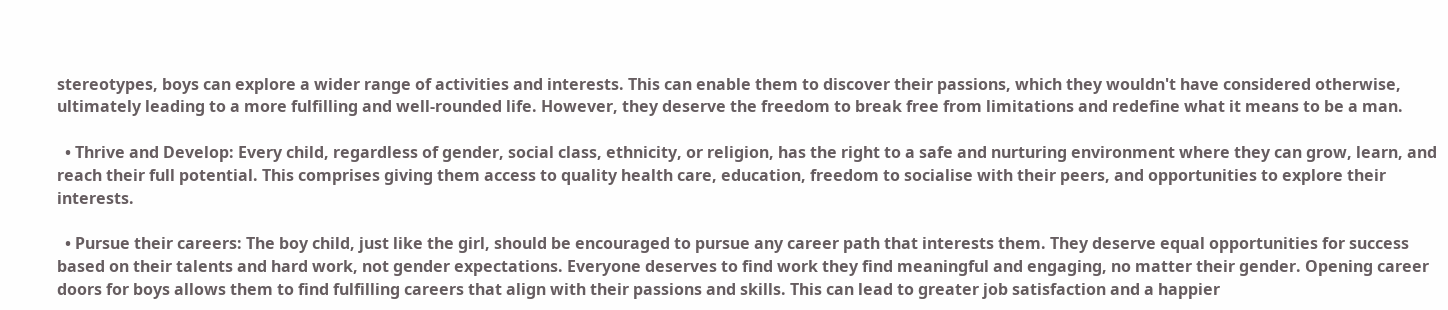stereotypes, boys can explore a wider range of activities and interests. This can enable them to discover their passions, which they wouldn't have considered otherwise, ultimately leading to a more fulfilling and well-rounded life. However, they deserve the freedom to break free from limitations and redefine what it means to be a man.

  • Thrive and Develop: Every child, regardless of gender, social class, ethnicity, or religion, has the right to a safe and nurturing environment where they can grow, learn, and reach their full potential. This comprises giving them access to quality health care, education, freedom to socialise with their peers, and opportunities to explore their interests.

  • Pursue their careers: The boy child, just like the girl, should be encouraged to pursue any career path that interests them. They deserve equal opportunities for success based on their talents and hard work, not gender expectations. Everyone deserves to find work they find meaningful and engaging, no matter their gender. Opening career doors for boys allows them to find fulfilling careers that align with their passions and skills. This can lead to greater job satisfaction and a happier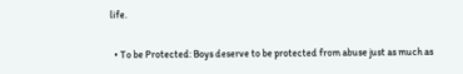life.

  • To be Protected: Boys deserve to be protected from abuse just as much as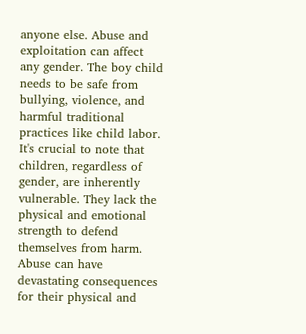anyone else. Abuse and exploitation can affect any gender. The boy child needs to be safe from bullying, violence, and harmful traditional practices like child labor. It's crucial to note that children, regardless of gender, are inherently vulnerable. They lack the physical and emotional strength to defend themselves from harm. Abuse can have devastating consequences for their physical and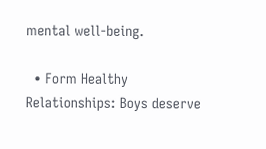mental well-being.

  • Form Healthy Relationships: Boys deserve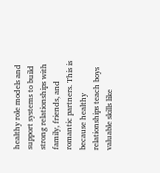healthy role models and support systems to build strong relationships with family, friends, and romantic partners. This is because healthy relationships teach boys valuable skills like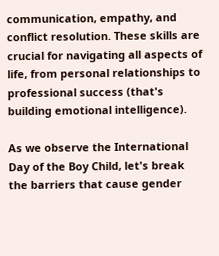communication, empathy, and conflict resolution. These skills are crucial for navigating all aspects of life, from personal relationships to professional success (that's building emotional intelligence).

As we observe the International Day of the Boy Child, let's break the barriers that cause gender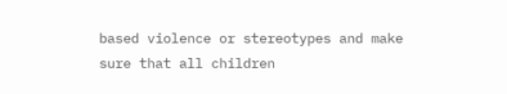based violence or stereotypes and make sure that all children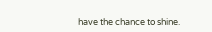have the chance to shine.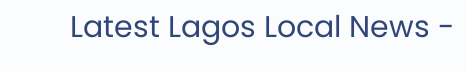Latest Lagos Local News -